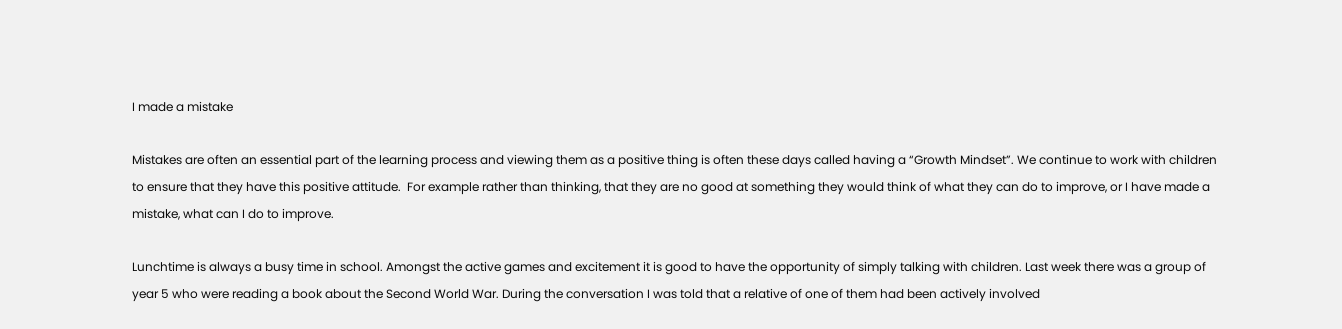I made a mistake

Mistakes are often an essential part of the learning process and viewing them as a positive thing is often these days called having a “Growth Mindset”. We continue to work with children to ensure that they have this positive attitude.  For example rather than thinking, that they are no good at something they would think of what they can do to improve, or I have made a mistake, what can I do to improve.

Lunchtime is always a busy time in school. Amongst the active games and excitement it is good to have the opportunity of simply talking with children. Last week there was a group of year 5 who were reading a book about the Second World War. During the conversation I was told that a relative of one of them had been actively involved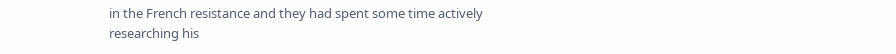in the French resistance and they had spent some time actively researching his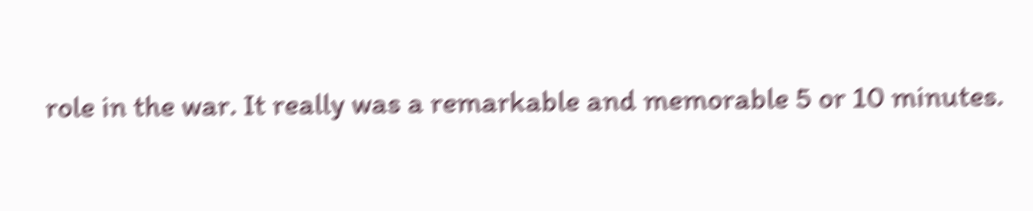role in the war. It really was a remarkable and memorable 5 or 10 minutes.